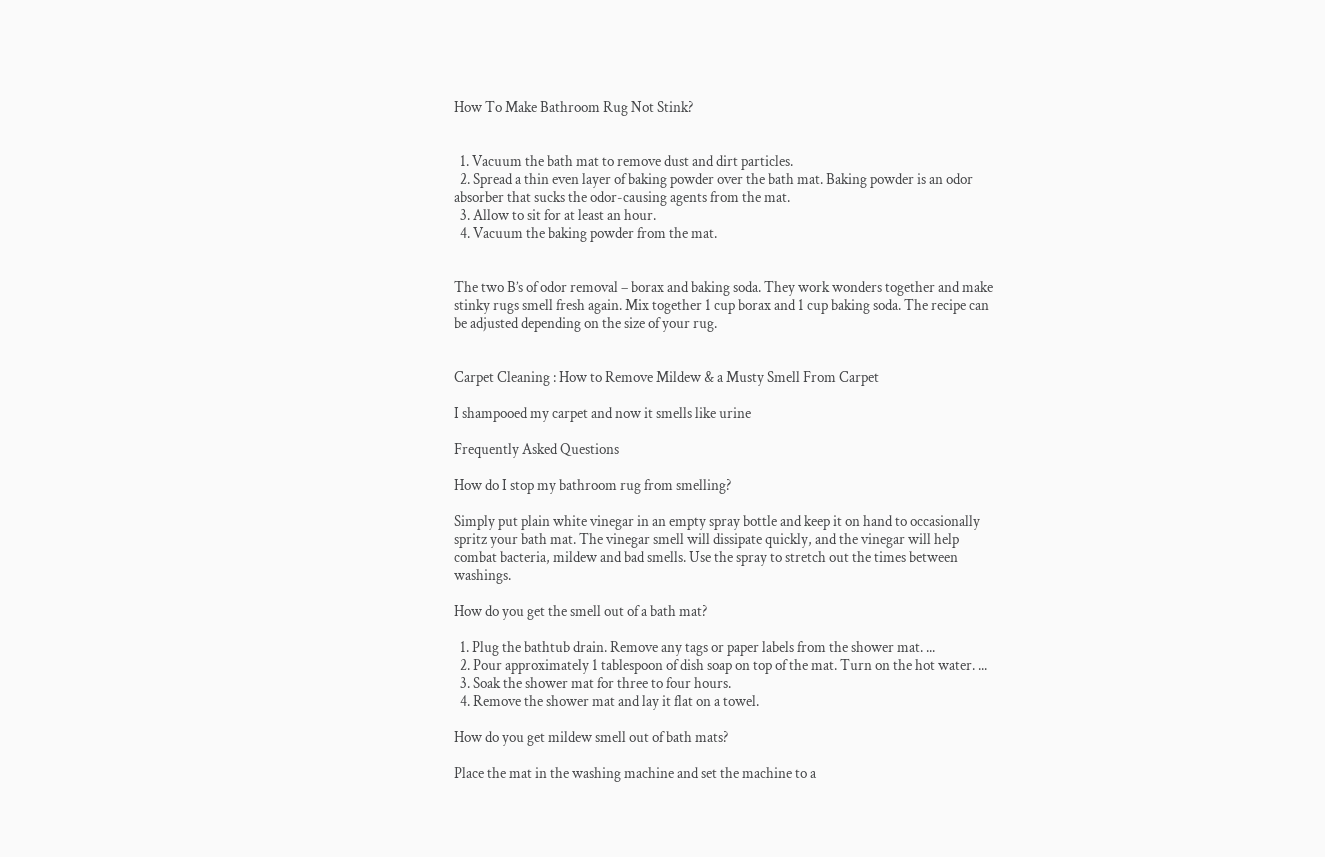How To Make Bathroom Rug Not Stink?


  1. Vacuum the bath mat to remove dust and dirt particles.
  2. Spread a thin even layer of baking powder over the bath mat. Baking powder is an odor absorber that sucks the odor-causing agents from the mat.
  3. Allow to sit for at least an hour.
  4. Vacuum the baking powder from the mat.


The two B’s of odor removal – borax and baking soda. They work wonders together and make stinky rugs smell fresh again. Mix together 1 cup borax and 1 cup baking soda. The recipe can be adjusted depending on the size of your rug.


Carpet Cleaning : How to Remove Mildew & a Musty Smell From Carpet

I shampooed my carpet and now it smells like urine

Frequently Asked Questions

How do I stop my bathroom rug from smelling?

Simply put plain white vinegar in an empty spray bottle and keep it on hand to occasionally spritz your bath mat. The vinegar smell will dissipate quickly, and the vinegar will help combat bacteria, mildew and bad smells. Use the spray to stretch out the times between washings.

How do you get the smell out of a bath mat?

  1. Plug the bathtub drain. Remove any tags or paper labels from the shower mat. ...
  2. Pour approximately 1 tablespoon of dish soap on top of the mat. Turn on the hot water. ...
  3. Soak the shower mat for three to four hours.
  4. Remove the shower mat and lay it flat on a towel.

How do you get mildew smell out of bath mats?

Place the mat in the washing machine and set the machine to a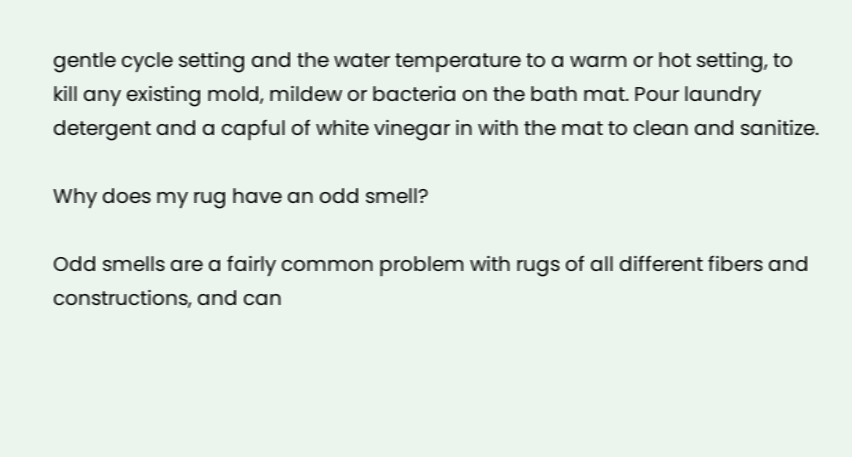gentle cycle setting and the water temperature to a warm or hot setting, to kill any existing mold, mildew or bacteria on the bath mat. Pour laundry detergent and a capful of white vinegar in with the mat to clean and sanitize.

Why does my rug have an odd smell?

Odd smells are a fairly common problem with rugs of all different fibers and constructions, and can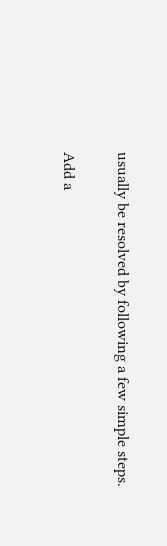usually be resolved by following a few simple steps.

Add a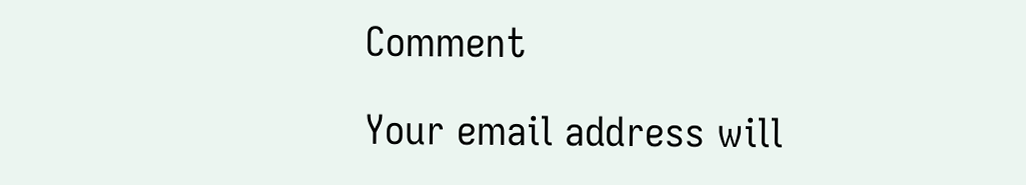Comment

Your email address will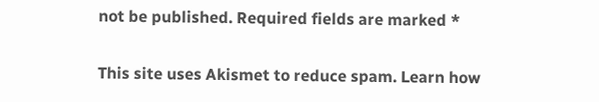not be published. Required fields are marked *

This site uses Akismet to reduce spam. Learn how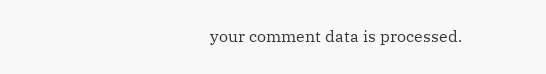your comment data is processed.